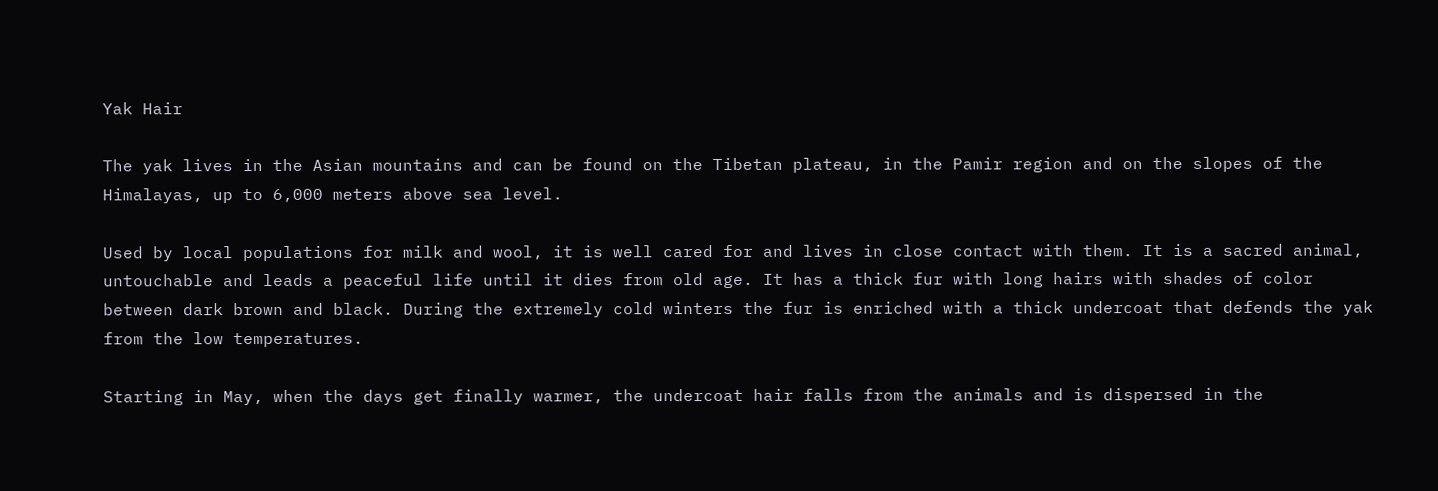Yak Hair

The yak lives in the Asian mountains and can be found on the Tibetan plateau, in the Pamir region and on the slopes of the Himalayas, up to 6,000 meters above sea level.

Used by local populations for milk and wool, it is well cared for and lives in close contact with them. It is a sacred animal, untouchable and leads a peaceful life until it dies from old age. It has a thick fur with long hairs with shades of color between dark brown and black. During the extremely cold winters the fur is enriched with a thick undercoat that defends the yak from the low temperatures.

Starting in May, when the days get finally warmer, the undercoat hair falls from the animals and is dispersed in the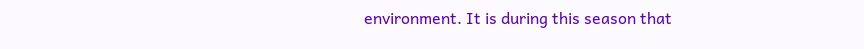environment. It is during this season that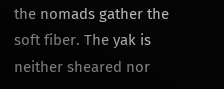the nomads gather the soft fiber. The yak is neither sheared nor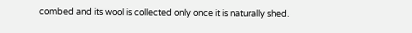combed and its wool is collected only once it is naturally shed.